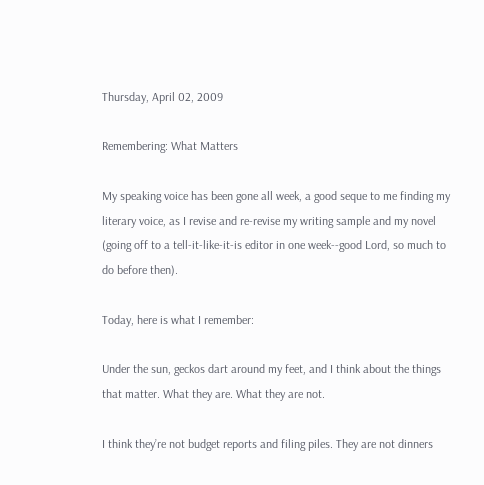Thursday, April 02, 2009

Remembering: What Matters

My speaking voice has been gone all week, a good seque to me finding my literary voice, as I revise and re-revise my writing sample and my novel (going off to a tell-it-like-it-is editor in one week--good Lord, so much to do before then).

Today, here is what I remember:

Under the sun, geckos dart around my feet, and I think about the things that matter. What they are. What they are not.

I think they’re not budget reports and filing piles. They are not dinners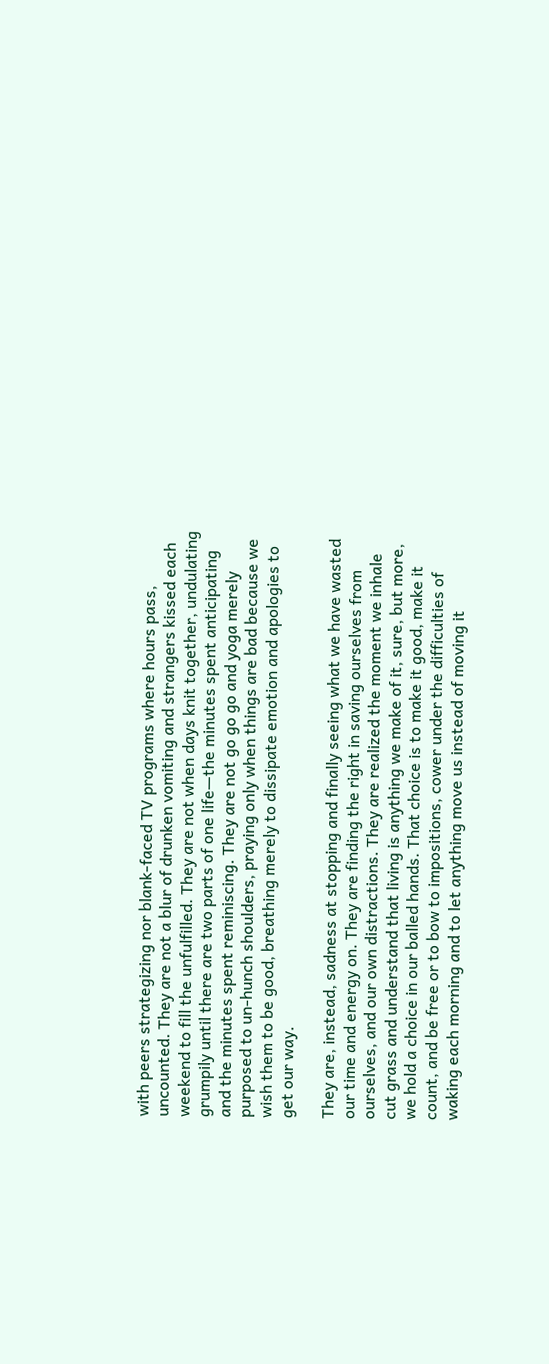with peers strategizing nor blank-faced TV programs where hours pass, uncounted. They are not a blur of drunken vomiting and strangers kissed each weekend to fill the unfulfilled. They are not when days knit together, undulating grumpily until there are two parts of one life—the minutes spent anticipating and the minutes spent reminiscing. They are not go go go and yoga merely purposed to un-hunch shoulders, praying only when things are bad because we wish them to be good, breathing merely to dissipate emotion and apologies to get our way.

They are, instead, sadness at stopping and finally seeing what we have wasted our time and energy on. They are finding the right in saving ourselves from ourselves, and our own distractions. They are realized the moment we inhale cut grass and understand that living is anything we make of it, sure, but more, we hold a choice in our balled hands. That choice is to make it good, make it count, and be free or to bow to impositions, cower under the difficulties of waking each morning and to let anything move us instead of moving it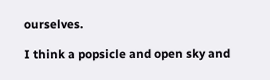ourselves.

I think a popsicle and open sky and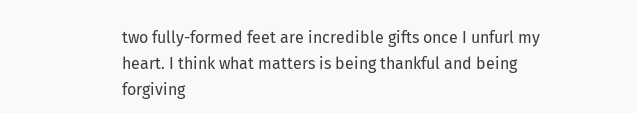two fully-formed feet are incredible gifts once I unfurl my heart. I think what matters is being thankful and being forgiving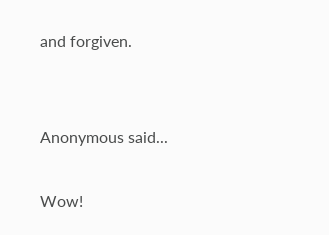and forgiven.


Anonymous said...

Wow!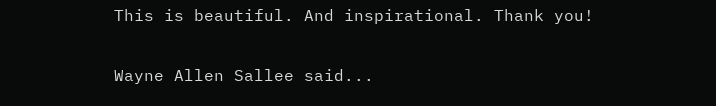This is beautiful. And inspirational. Thank you!

Wayne Allen Sallee said...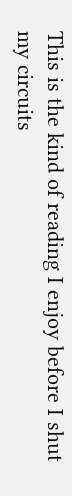This is the kind of reading I enjoy before I shut my circuits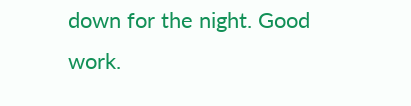down for the night. Good work.